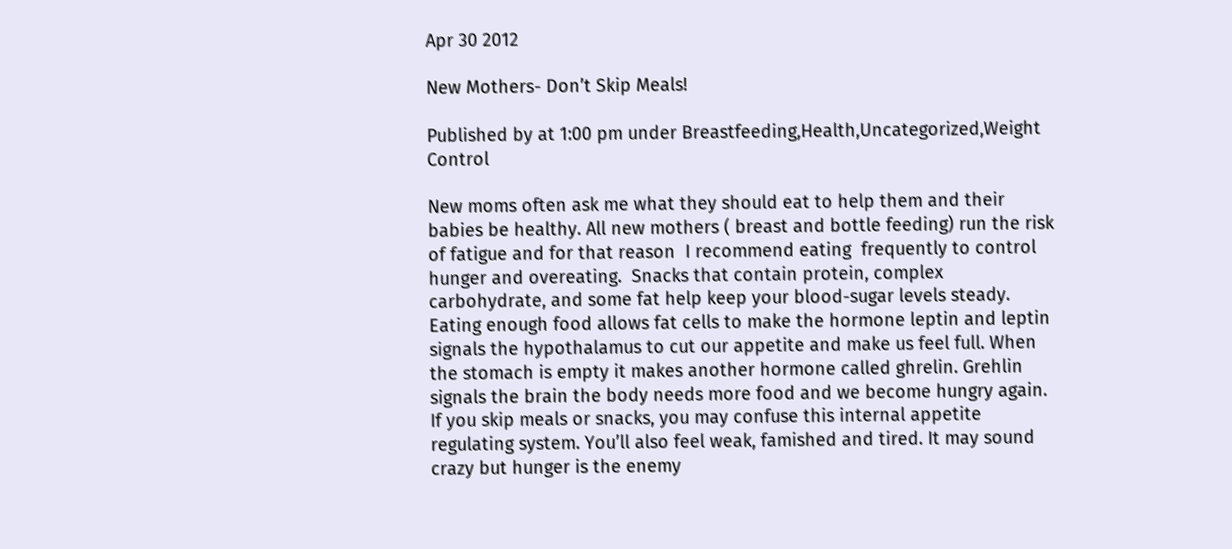Apr 30 2012

New Mothers- Don’t Skip Meals!

Published by at 1:00 pm under Breastfeeding,Health,Uncategorized,Weight Control

New moms often ask me what they should eat to help them and their babies be healthy. All new mothers ( breast and bottle feeding) run the risk of fatigue and for that reason  I recommend eating  frequently to control hunger and overeating.  Snacks that contain protein, complex carbohydrate, and some fat help keep your blood-sugar levels steady. Eating enough food allows fat cells to make the hormone leptin and leptin signals the hypothalamus to cut our appetite and make us feel full. When the stomach is empty it makes another hormone called ghrelin. Grehlin signals the brain the body needs more food and we become hungry again. If you skip meals or snacks, you may confuse this internal appetite regulating system. You’ll also feel weak, famished and tired. It may sound crazy but hunger is the enemy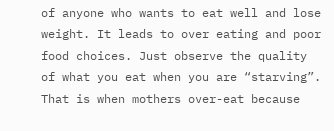of anyone who wants to eat well and lose weight. It leads to over eating and poor food choices. Just observe the quality of what you eat when you are “starving”. That is when mothers over-eat because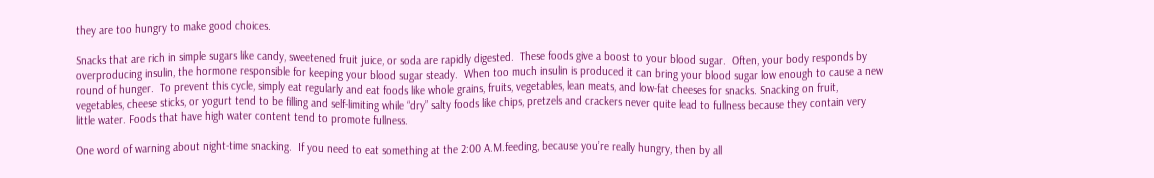they are too hungry to make good choices.

Snacks that are rich in simple sugars like candy, sweetened fruit juice, or soda are rapidly digested.  These foods give a boost to your blood sugar.  Often, your body responds by overproducing insulin, the hormone responsible for keeping your blood sugar steady.  When too much insulin is produced it can bring your blood sugar low enough to cause a new round of hunger.  To prevent this cycle, simply eat regularly and eat foods like whole grains, fruits, vegetables, lean meats, and low-fat cheeses for snacks. Snacking on fruit, vegetables, cheese sticks, or yogurt tend to be filling and self-limiting while “dry” salty foods like chips, pretzels and crackers never quite lead to fullness because they contain very little water. Foods that have high water content tend to promote fullness.

One word of warning about night-time snacking.  If you need to eat something at the 2:00 A.M.feeding, because you’re really hungry, then by all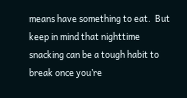means have something to eat.  But keep in mind that nighttime snacking can be a tough habit to break once you’re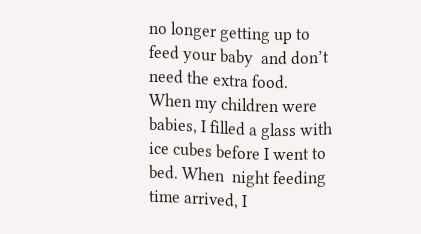no longer getting up to feed your baby  and don’t need the extra food. When my children were babies, I filled a glass with ice cubes before I went to bed. When  night feeding time arrived, I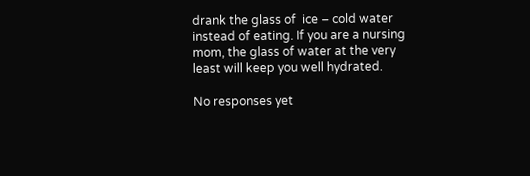drank the glass of  ice – cold water instead of eating. If you are a nursing mom, the glass of water at the very least will keep you well hydrated.

No responses yet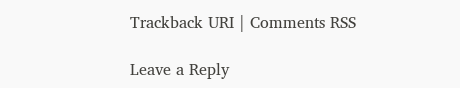Trackback URI | Comments RSS

Leave a Reply